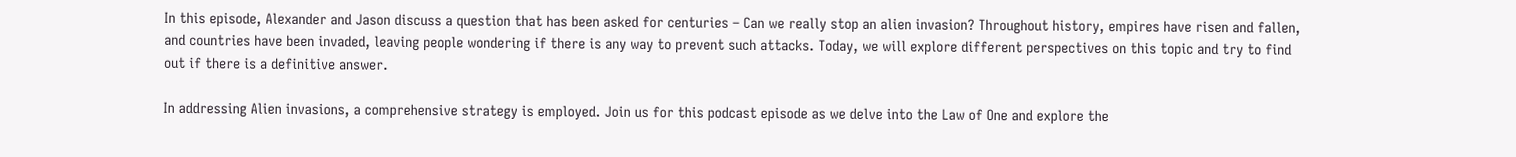In this episode, Alexander and Jason discuss a question that has been asked for centuries – Can we really stop an alien invasion? Throughout history, empires have risen and fallen, and countries have been invaded, leaving people wondering if there is any way to prevent such attacks. Today, we will explore different perspectives on this topic and try to find out if there is a definitive answer.

In addressing Alien invasions, a comprehensive strategy is employed. Join us for this podcast episode as we delve into the Law of One and explore the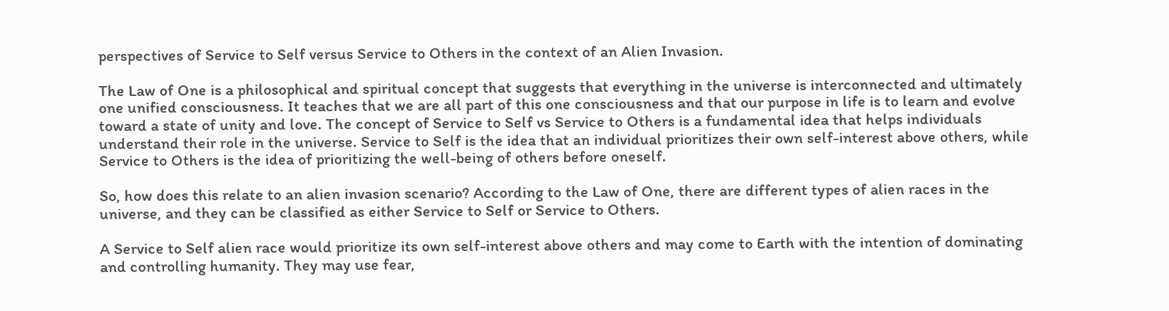perspectives of Service to Self versus Service to Others in the context of an Alien Invasion.

The Law of One is a philosophical and spiritual concept that suggests that everything in the universe is interconnected and ultimately one unified consciousness. It teaches that we are all part of this one consciousness and that our purpose in life is to learn and evolve toward a state of unity and love. The concept of Service to Self vs Service to Others is a fundamental idea that helps individuals understand their role in the universe. Service to Self is the idea that an individual prioritizes their own self-interest above others, while Service to Others is the idea of prioritizing the well-being of others before oneself.

So, how does this relate to an alien invasion scenario? According to the Law of One, there are different types of alien races in the universe, and they can be classified as either Service to Self or Service to Others.

A Service to Self alien race would prioritize its own self-interest above others and may come to Earth with the intention of dominating and controlling humanity. They may use fear,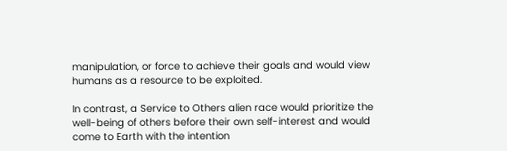manipulation, or force to achieve their goals and would view humans as a resource to be exploited.

In contrast, a Service to Others alien race would prioritize the well-being of others before their own self-interest and would come to Earth with the intention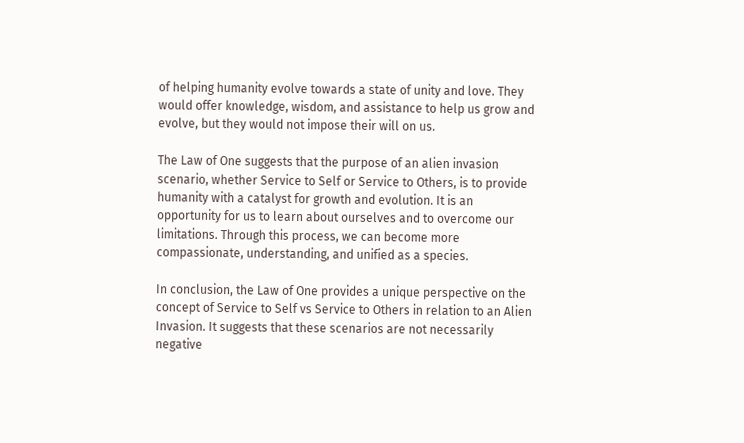of helping humanity evolve towards a state of unity and love. They would offer knowledge, wisdom, and assistance to help us grow and evolve, but they would not impose their will on us.

The Law of One suggests that the purpose of an alien invasion scenario, whether Service to Self or Service to Others, is to provide humanity with a catalyst for growth and evolution. It is an opportunity for us to learn about ourselves and to overcome our limitations. Through this process, we can become more compassionate, understanding, and unified as a species.

In conclusion, the Law of One provides a unique perspective on the concept of Service to Self vs Service to Others in relation to an Alien Invasion. It suggests that these scenarios are not necessarily negative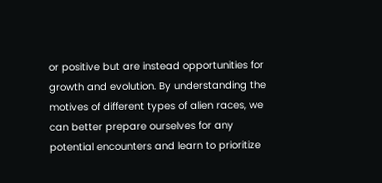or positive but are instead opportunities for growth and evolution. By understanding the motives of different types of alien races, we can better prepare ourselves for any potential encounters and learn to prioritize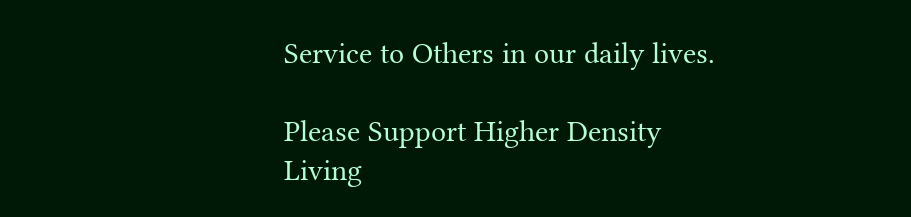Service to Others in our daily lives.

Please Support Higher Density Living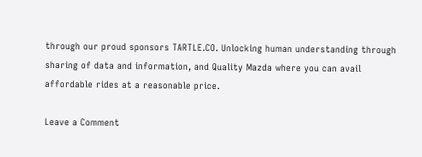through our proud sponsors TARTLE.CO. Unlocking human understanding through sharing of data and information, and Quality Mazda where you can avail affordable rides at a reasonable price.

Leave a Comment